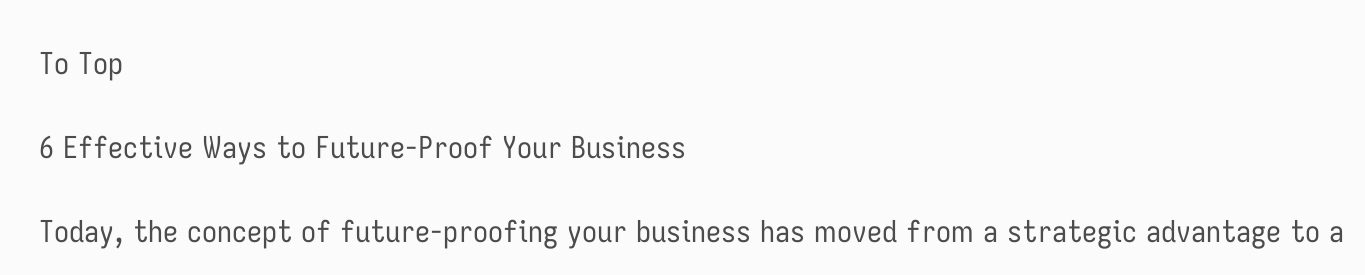To Top

6 Effective Ways to Future-Proof Your Business

Today, the concept of future-proofing your business has moved from a strategic advantage to a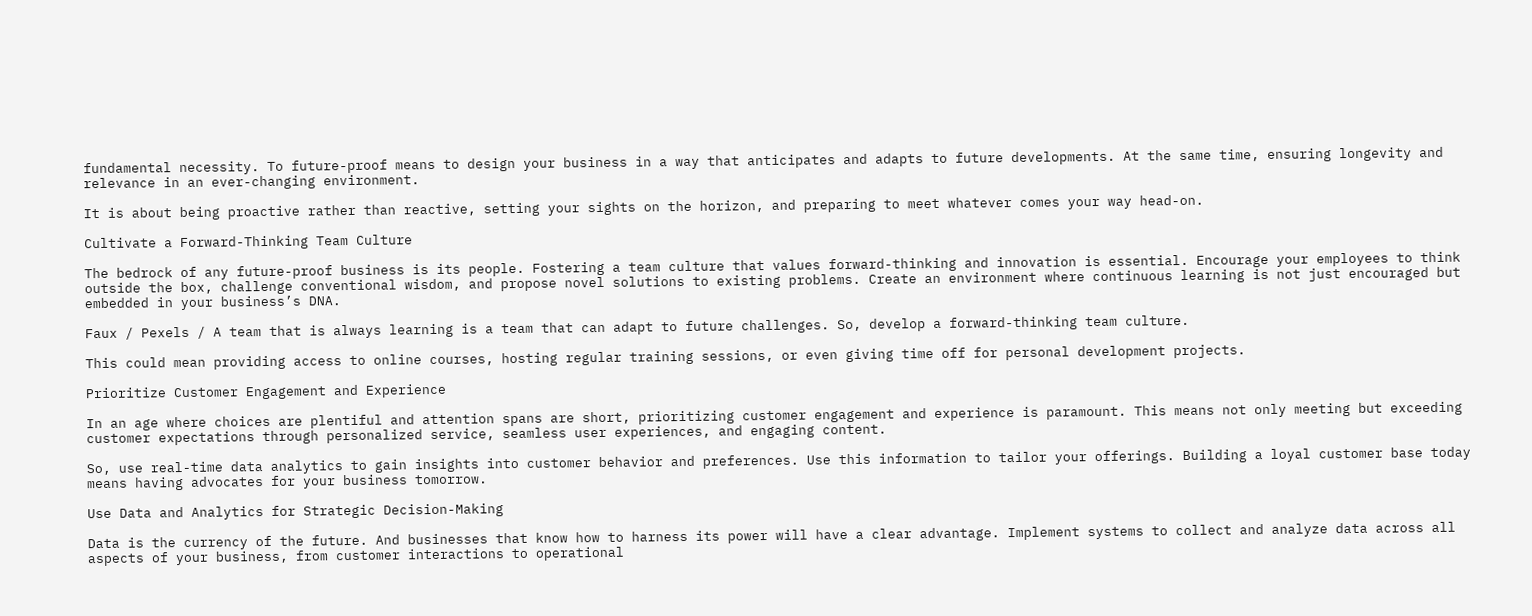fundamental necessity. To future-proof means to design your business in a way that anticipates and adapts to future developments. At the same time, ensuring longevity and relevance in an ever-changing environment.

It is about being proactive rather than reactive, setting your sights on the horizon, and preparing to meet whatever comes your way head-on.

Cultivate a Forward-Thinking Team Culture

The bedrock of any future-proof business is its people. Fostering a team culture that values forward-thinking and innovation is essential. Encourage your employees to think outside the box, challenge conventional wisdom, and propose novel solutions to existing problems. Create an environment where continuous learning is not just encouraged but embedded in your business’s DNA.

Faux / Pexels / A team that is always learning is a team that can adapt to future challenges. So, develop a forward-thinking team culture.

This could mean providing access to online courses, hosting regular training sessions, or even giving time off for personal development projects.

Prioritize Customer Engagement and Experience

In an age where choices are plentiful and attention spans are short, prioritizing customer engagement and experience is paramount. This means not only meeting but exceeding customer expectations through personalized service, seamless user experiences, and engaging content.

So, use real-time data analytics to gain insights into customer behavior and preferences. Use this information to tailor your offerings. Building a loyal customer base today means having advocates for your business tomorrow.

Use Data and Analytics for Strategic Decision-Making

Data is the currency of the future. And businesses that know how to harness its power will have a clear advantage. Implement systems to collect and analyze data across all aspects of your business, from customer interactions to operational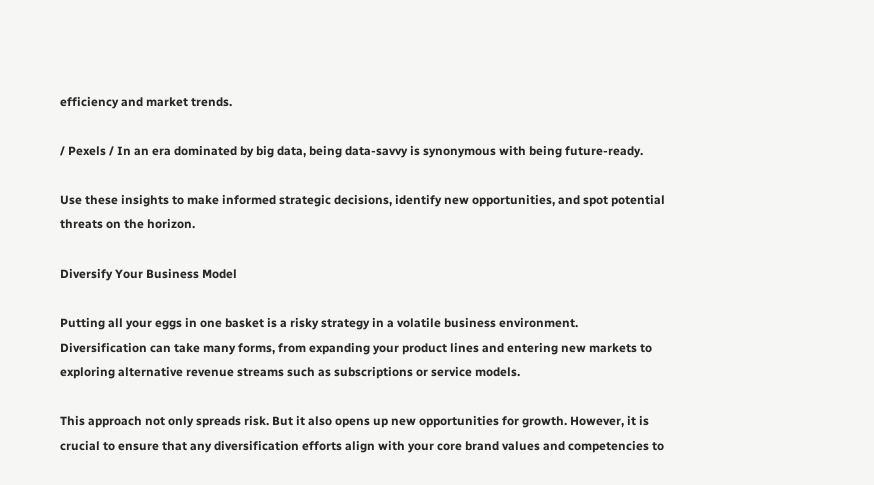efficiency and market trends.

/ Pexels / In an era dominated by big data, being data-savvy is synonymous with being future-ready.

Use these insights to make informed strategic decisions, identify new opportunities, and spot potential threats on the horizon.

Diversify Your Business Model

Putting all your eggs in one basket is a risky strategy in a volatile business environment. Diversification can take many forms, from expanding your product lines and entering new markets to exploring alternative revenue streams such as subscriptions or service models.

This approach not only spreads risk. But it also opens up new opportunities for growth. However, it is crucial to ensure that any diversification efforts align with your core brand values and competencies to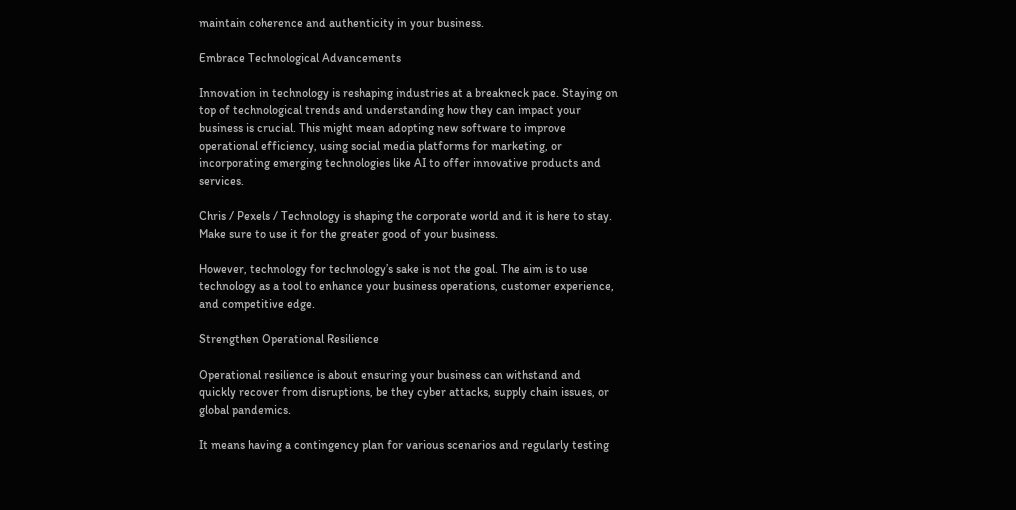maintain coherence and authenticity in your business.

Embrace Technological Advancements

Innovation in technology is reshaping industries at a breakneck pace. Staying on top of technological trends and understanding how they can impact your business is crucial. This might mean adopting new software to improve operational efficiency, using social media platforms for marketing, or incorporating emerging technologies like AI to offer innovative products and services.

Chris / Pexels / Technology is shaping the corporate world and it is here to stay. Make sure to use it for the greater good of your business.

However, technology for technology’s sake is not the goal. The aim is to use technology as a tool to enhance your business operations, customer experience, and competitive edge.

Strengthen Operational Resilience

Operational resilience is about ensuring your business can withstand and quickly recover from disruptions, be they cyber attacks, supply chain issues, or global pandemics.

It means having a contingency plan for various scenarios and regularly testing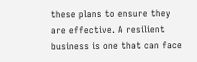these plans to ensure they are effective. A resilient business is one that can face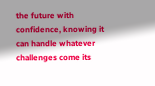the future with confidence, knowing it can handle whatever challenges come its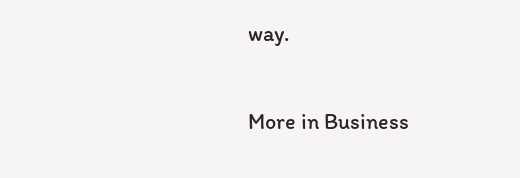way.

More in Business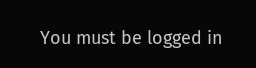You must be logged in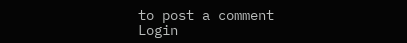to post a comment Login